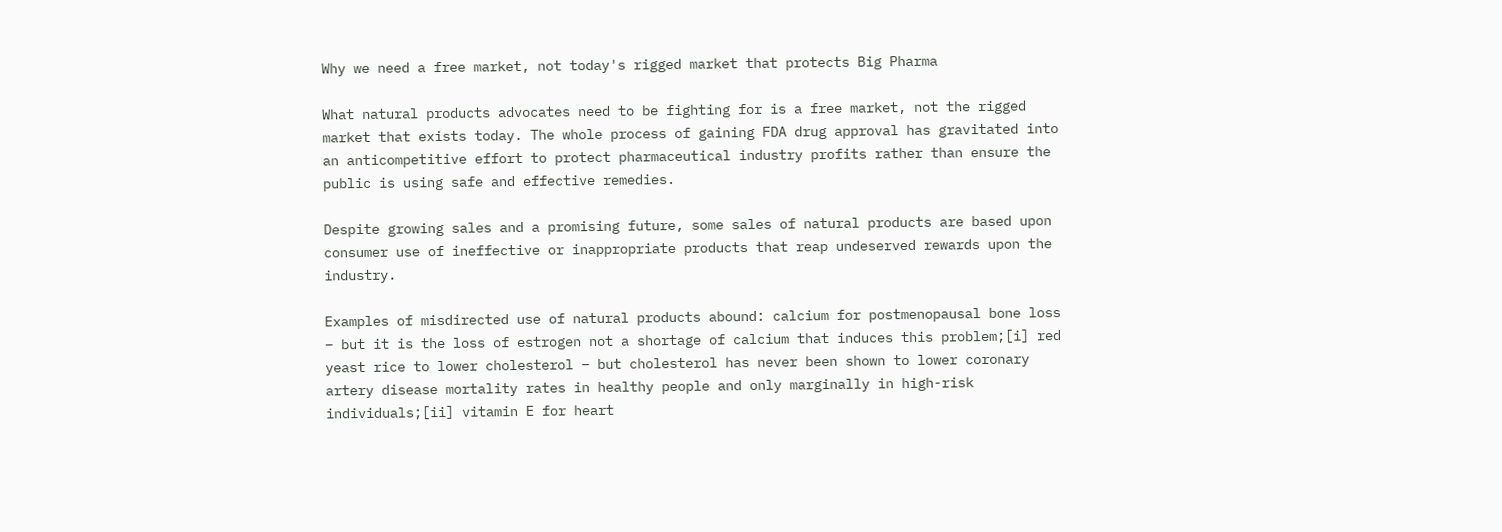Why we need a free market, not today's rigged market that protects Big Pharma

What natural products advocates need to be fighting for is a free market, not the rigged market that exists today. The whole process of gaining FDA drug approval has gravitated into an anticompetitive effort to protect pharmaceutical industry profits rather than ensure the public is using safe and effective remedies.

Despite growing sales and a promising future, some sales of natural products are based upon consumer use of ineffective or inappropriate products that reap undeserved rewards upon the industry.

Examples of misdirected use of natural products abound: calcium for postmenopausal bone loss – but it is the loss of estrogen not a shortage of calcium that induces this problem;[i] red yeast rice to lower cholesterol – but cholesterol has never been shown to lower coronary artery disease mortality rates in healthy people and only marginally in high-risk individuals;[ii] vitamin E for heart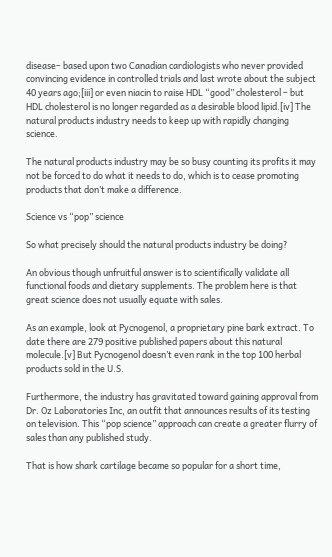disease– based upon two Canadian cardiologists who never provided convincing evidence in controlled trials and last wrote about the subject 40 years ago;[iii] or even niacin to raise HDL “good” cholesterol – but HDL cholesterol is no longer regarded as a desirable blood lipid.[iv] The natural products industry needs to keep up with rapidly changing science.

The natural products industry may be so busy counting its profits it may not be forced to do what it needs to do, which is to cease promoting products that don’t make a difference.

Science vs “pop” science

So what precisely should the natural products industry be doing?

An obvious though unfruitful answer is to scientifically validate all functional foods and dietary supplements. The problem here is that great science does not usually equate with sales.

As an example, look at Pycnogenol, a proprietary pine bark extract. To date there are 279 positive published papers about this natural molecule.[v] But Pycnogenol doesn’t even rank in the top 100 herbal products sold in the U.S.

Furthermore, the industry has gravitated toward gaining approval from Dr. Oz Laboratories Inc, an outfit that announces results of its testing on television. This “pop science” approach can create a greater flurry of sales than any published study.

That is how shark cartilage became so popular for a short time,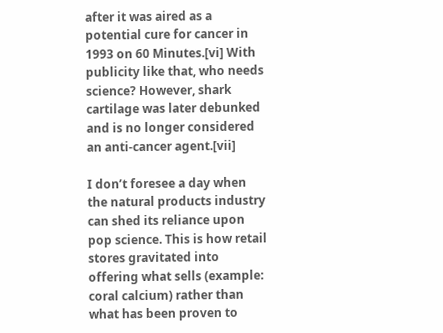after it was aired as a potential cure for cancer in 1993 on 60 Minutes.[vi] With publicity like that, who needs science? However, shark cartilage was later debunked and is no longer considered an anti-cancer agent.[vii]

I don’t foresee a day when the natural products industry can shed its reliance upon pop science. This is how retail stores gravitated into offering what sells (example: coral calcium) rather than what has been proven to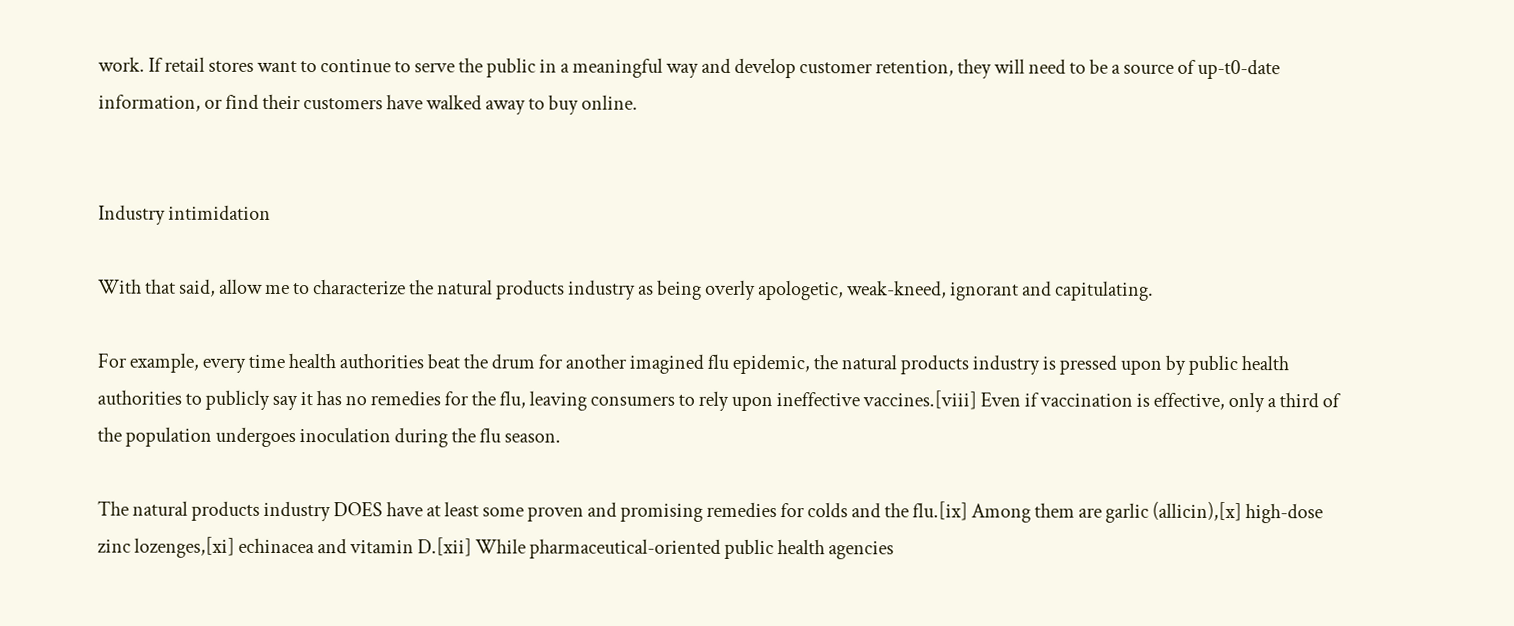work. If retail stores want to continue to serve the public in a meaningful way and develop customer retention, they will need to be a source of up-t0-date information, or find their customers have walked away to buy online.


Industry intimidation

With that said, allow me to characterize the natural products industry as being overly apologetic, weak-kneed, ignorant and capitulating.

For example, every time health authorities beat the drum for another imagined flu epidemic, the natural products industry is pressed upon by public health authorities to publicly say it has no remedies for the flu, leaving consumers to rely upon ineffective vaccines.[viii] Even if vaccination is effective, only a third of the population undergoes inoculation during the flu season.

The natural products industry DOES have at least some proven and promising remedies for colds and the flu.[ix] Among them are garlic (allicin),[x] high-dose zinc lozenges,[xi] echinacea and vitamin D.[xii] While pharmaceutical-oriented public health agencies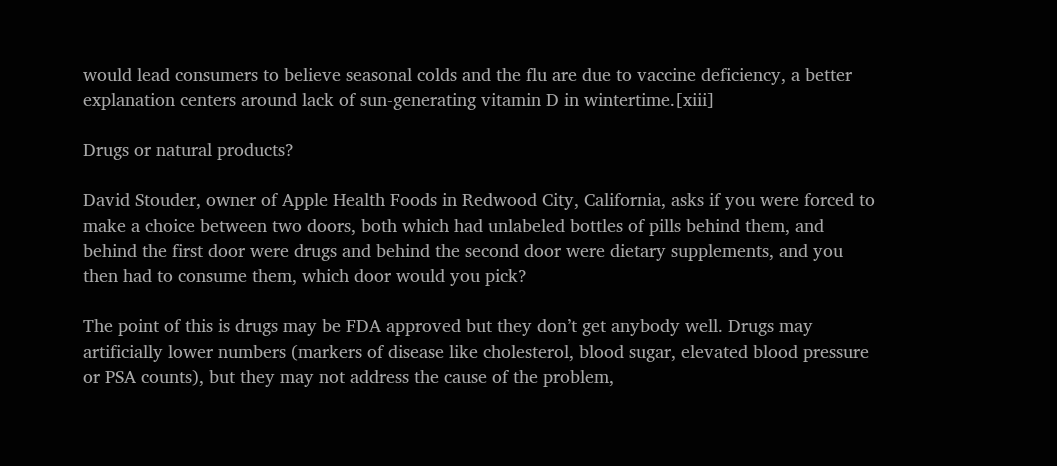would lead consumers to believe seasonal colds and the flu are due to vaccine deficiency, a better explanation centers around lack of sun-generating vitamin D in wintertime.[xiii]

Drugs or natural products?

David Stouder, owner of Apple Health Foods in Redwood City, California, asks if you were forced to make a choice between two doors, both which had unlabeled bottles of pills behind them, and behind the first door were drugs and behind the second door were dietary supplements, and you then had to consume them, which door would you pick?

The point of this is drugs may be FDA approved but they don’t get anybody well. Drugs may artificially lower numbers (markers of disease like cholesterol, blood sugar, elevated blood pressure or PSA counts), but they may not address the cause of the problem,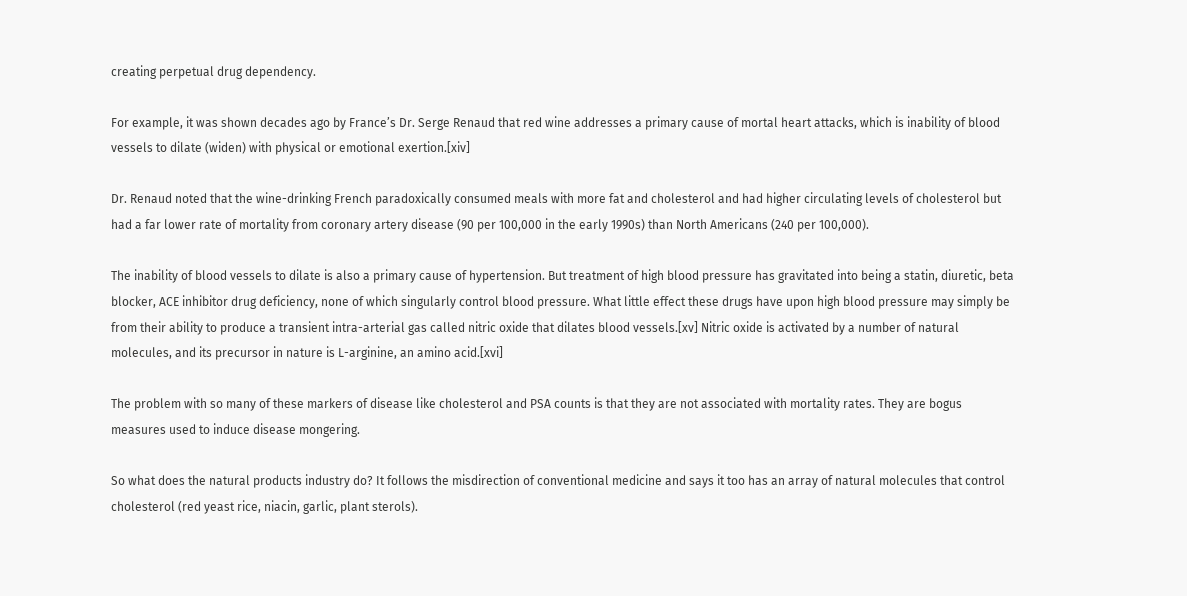creating perpetual drug dependency.

For example, it was shown decades ago by France’s Dr. Serge Renaud that red wine addresses a primary cause of mortal heart attacks, which is inability of blood vessels to dilate (widen) with physical or emotional exertion.[xiv]

Dr. Renaud noted that the wine-drinking French paradoxically consumed meals with more fat and cholesterol and had higher circulating levels of cholesterol but had a far lower rate of mortality from coronary artery disease (90 per 100,000 in the early 1990s) than North Americans (240 per 100,000).

The inability of blood vessels to dilate is also a primary cause of hypertension. But treatment of high blood pressure has gravitated into being a statin, diuretic, beta blocker, ACE inhibitor drug deficiency, none of which singularly control blood pressure. What little effect these drugs have upon high blood pressure may simply be from their ability to produce a transient intra-arterial gas called nitric oxide that dilates blood vessels.[xv] Nitric oxide is activated by a number of natural molecules, and its precursor in nature is L-arginine, an amino acid.[xvi]

The problem with so many of these markers of disease like cholesterol and PSA counts is that they are not associated with mortality rates. They are bogus measures used to induce disease mongering.

So what does the natural products industry do? It follows the misdirection of conventional medicine and says it too has an array of natural molecules that control cholesterol (red yeast rice, niacin, garlic, plant sterols).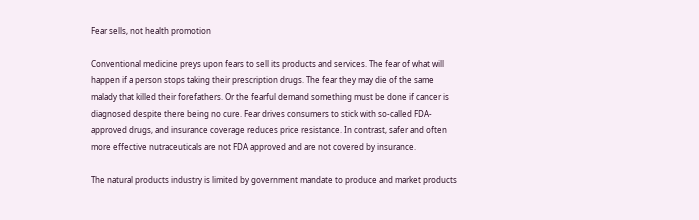Fear sells, not health promotion

Conventional medicine preys upon fears to sell its products and services. The fear of what will happen if a person stops taking their prescription drugs. The fear they may die of the same malady that killed their forefathers. Or the fearful demand something must be done if cancer is diagnosed despite there being no cure. Fear drives consumers to stick with so-called FDA-approved drugs, and insurance coverage reduces price resistance. In contrast, safer and often more effective nutraceuticals are not FDA approved and are not covered by insurance.

The natural products industry is limited by government mandate to produce and market products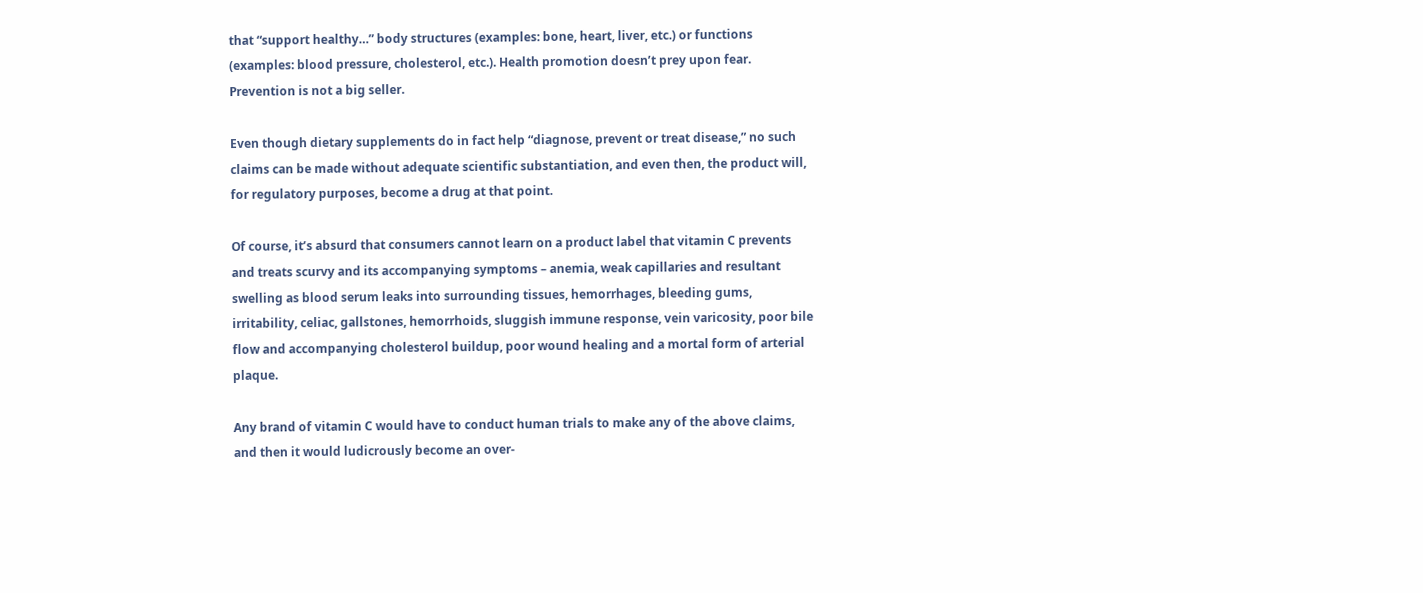that “support healthy…” body structures (examples: bone, heart, liver, etc.) or functions (examples: blood pressure, cholesterol, etc.). Health promotion doesn’t prey upon fear. Prevention is not a big seller.

Even though dietary supplements do in fact help “diagnose, prevent or treat disease,” no such claims can be made without adequate scientific substantiation, and even then, the product will, for regulatory purposes, become a drug at that point.

Of course, it’s absurd that consumers cannot learn on a product label that vitamin C prevents and treats scurvy and its accompanying symptoms – anemia, weak capillaries and resultant swelling as blood serum leaks into surrounding tissues, hemorrhages, bleeding gums, irritability, celiac, gallstones, hemorrhoids, sluggish immune response, vein varicosity, poor bile flow and accompanying cholesterol buildup, poor wound healing and a mortal form of arterial plaque.

Any brand of vitamin C would have to conduct human trials to make any of the above claims, and then it would ludicrously become an over-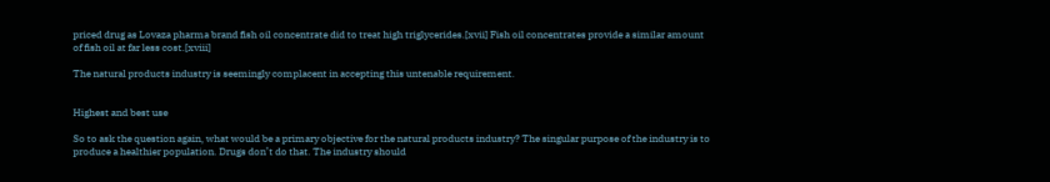priced drug as Lovaza pharma brand fish oil concentrate did to treat high triglycerides.[xvii] Fish oil concentrates provide a similar amount of fish oil at far less cost.[xviii]

The natural products industry is seemingly complacent in accepting this untenable requirement.


Highest and best use

So to ask the question again, what would be a primary objective for the natural products industry? The singular purpose of the industry is to produce a healthier population. Drugs don’t do that. The industry should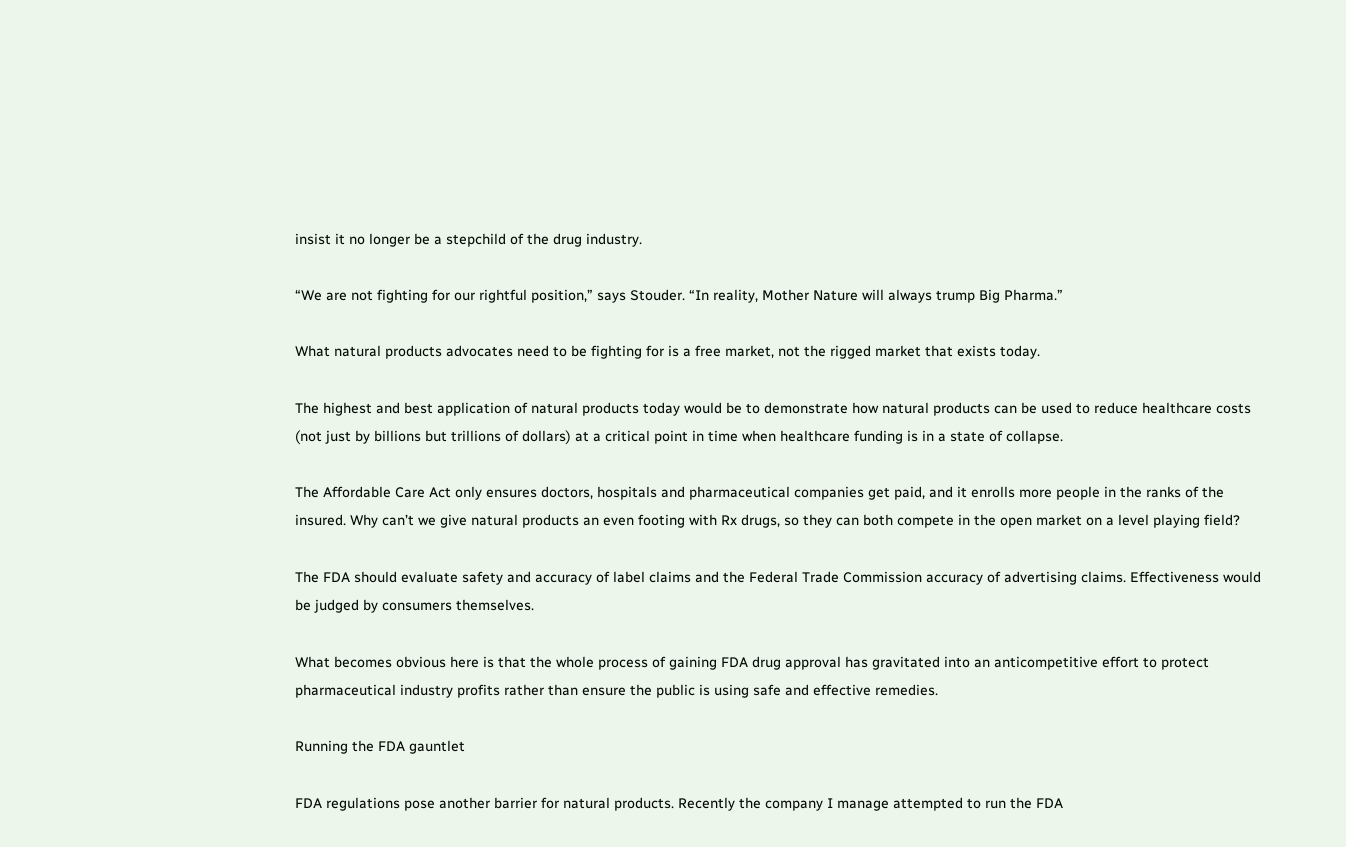insist it no longer be a stepchild of the drug industry.

“We are not fighting for our rightful position,” says Stouder. “In reality, Mother Nature will always trump Big Pharma.”

What natural products advocates need to be fighting for is a free market, not the rigged market that exists today.

The highest and best application of natural products today would be to demonstrate how natural products can be used to reduce healthcare costs (not just by billions but trillions of dollars) at a critical point in time when healthcare funding is in a state of collapse.

The Affordable Care Act only ensures doctors, hospitals and pharmaceutical companies get paid, and it enrolls more people in the ranks of the insured. Why can’t we give natural products an even footing with Rx drugs, so they can both compete in the open market on a level playing field?

The FDA should evaluate safety and accuracy of label claims and the Federal Trade Commission accuracy of advertising claims. Effectiveness would be judged by consumers themselves.

What becomes obvious here is that the whole process of gaining FDA drug approval has gravitated into an anticompetitive effort to protect pharmaceutical industry profits rather than ensure the public is using safe and effective remedies.

Running the FDA gauntlet

FDA regulations pose another barrier for natural products. Recently the company I manage attempted to run the FDA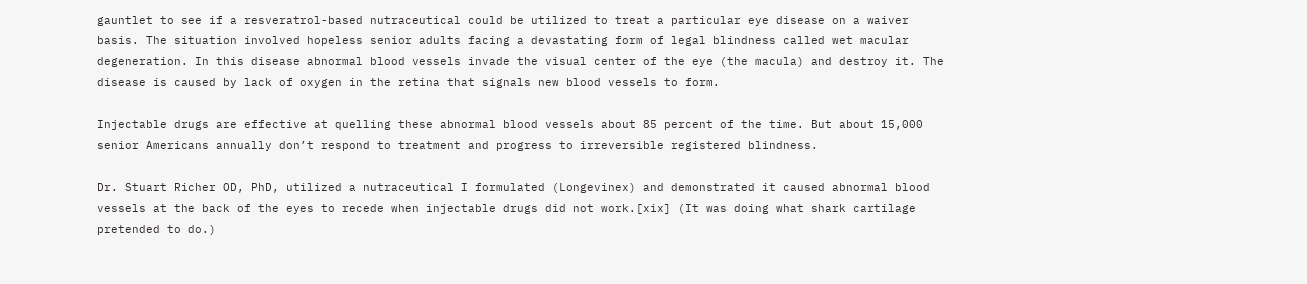gauntlet to see if a resveratrol-based nutraceutical could be utilized to treat a particular eye disease on a waiver basis. The situation involved hopeless senior adults facing a devastating form of legal blindness called wet macular degeneration. In this disease abnormal blood vessels invade the visual center of the eye (the macula) and destroy it. The disease is caused by lack of oxygen in the retina that signals new blood vessels to form.

Injectable drugs are effective at quelling these abnormal blood vessels about 85 percent of the time. But about 15,000 senior Americans annually don’t respond to treatment and progress to irreversible registered blindness.

Dr. Stuart Richer OD, PhD, utilized a nutraceutical I formulated (Longevinex) and demonstrated it caused abnormal blood vessels at the back of the eyes to recede when injectable drugs did not work.[xix] (It was doing what shark cartilage pretended to do.)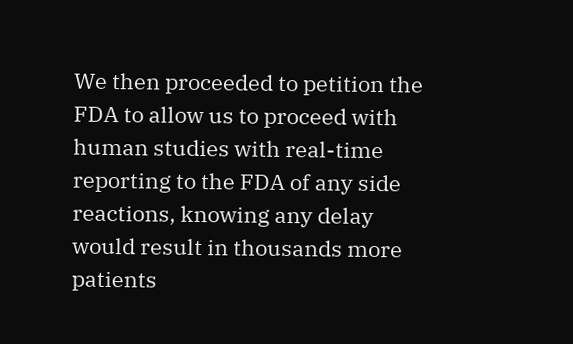We then proceeded to petition the FDA to allow us to proceed with human studies with real-time reporting to the FDA of any side reactions, knowing any delay would result in thousands more patients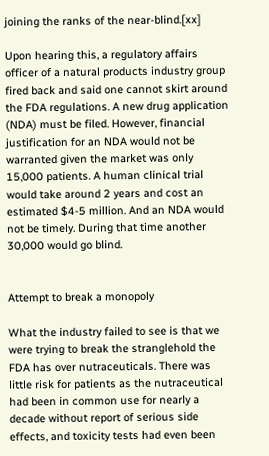joining the ranks of the near-blind.[xx]

Upon hearing this, a regulatory affairs officer of a natural products industry group fired back and said one cannot skirt around the FDA regulations. A new drug application (NDA) must be filed. However, financial justification for an NDA would not be warranted given the market was only 15,000 patients. A human clinical trial would take around 2 years and cost an estimated $4-5 million. And an NDA would not be timely. During that time another 30,000 would go blind.


Attempt to break a monopoly

What the industry failed to see is that we were trying to break the stranglehold the FDA has over nutraceuticals. There was little risk for patients as the nutraceutical had been in common use for nearly a decade without report of serious side effects, and toxicity tests had even been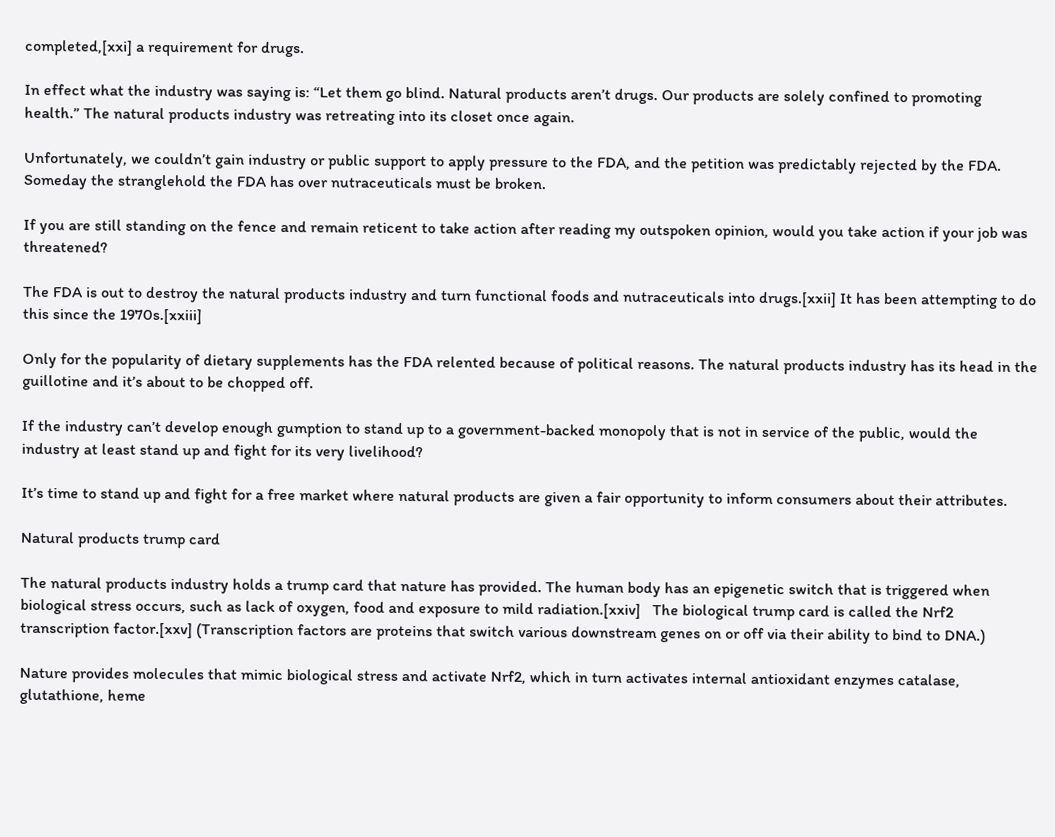completed,[xxi] a requirement for drugs.

In effect what the industry was saying is: “Let them go blind. Natural products aren’t drugs. Our products are solely confined to promoting health.” The natural products industry was retreating into its closet once again.

Unfortunately, we couldn’t gain industry or public support to apply pressure to the FDA, and the petition was predictably rejected by the FDA. Someday the stranglehold the FDA has over nutraceuticals must be broken.

If you are still standing on the fence and remain reticent to take action after reading my outspoken opinion, would you take action if your job was threatened?

The FDA is out to destroy the natural products industry and turn functional foods and nutraceuticals into drugs.[xxii] It has been attempting to do this since the 1970s.[xxiii]

Only for the popularity of dietary supplements has the FDA relented because of political reasons. The natural products industry has its head in the guillotine and it’s about to be chopped off.

If the industry can’t develop enough gumption to stand up to a government-backed monopoly that is not in service of the public, would the industry at least stand up and fight for its very livelihood?

It’s time to stand up and fight for a free market where natural products are given a fair opportunity to inform consumers about their attributes.

Natural products trump card

The natural products industry holds a trump card that nature has provided. The human body has an epigenetic switch that is triggered when biological stress occurs, such as lack of oxygen, food and exposure to mild radiation.[xxiv]   The biological trump card is called the Nrf2 transcription factor.[xxv] (Transcription factors are proteins that switch various downstream genes on or off via their ability to bind to DNA.)

Nature provides molecules that mimic biological stress and activate Nrf2, which in turn activates internal antioxidant enzymes catalase, glutathione, heme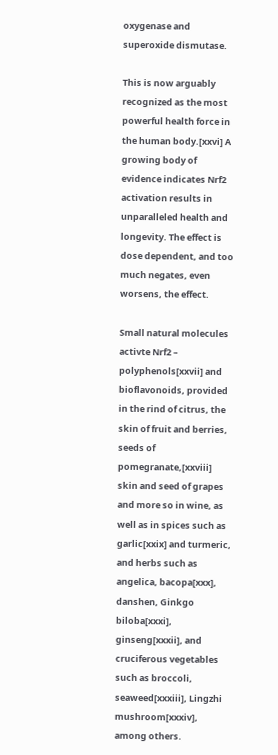oxygenase and superoxide dismutase.

This is now arguably recognized as the most powerful health force in the human body.[xxvi] A growing body of evidence indicates Nrf2 activation results in unparalleled health and longevity. The effect is dose dependent, and too much negates, even worsens, the effect.

Small natural molecules activte Nrf2 – polyphenols[xxvii] and bioflavonoids, provided in the rind of citrus, the skin of fruit and berries, seeds of pomegranate,[xxviii] skin and seed of grapes and more so in wine, as well as in spices such as garlic[xxix] and turmeric, and herbs such as angelica, bacopa[xxx], danshen, Ginkgo biloba[xxxi], ginseng[xxxii], and cruciferous vegetables such as broccoli, seaweed[xxxiii], Lingzhi mushroom[xxxiv], among others.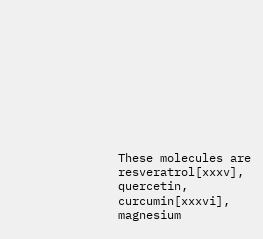These molecules are resveratrol[xxxv], quercetin, curcumin[xxxvi], magnesium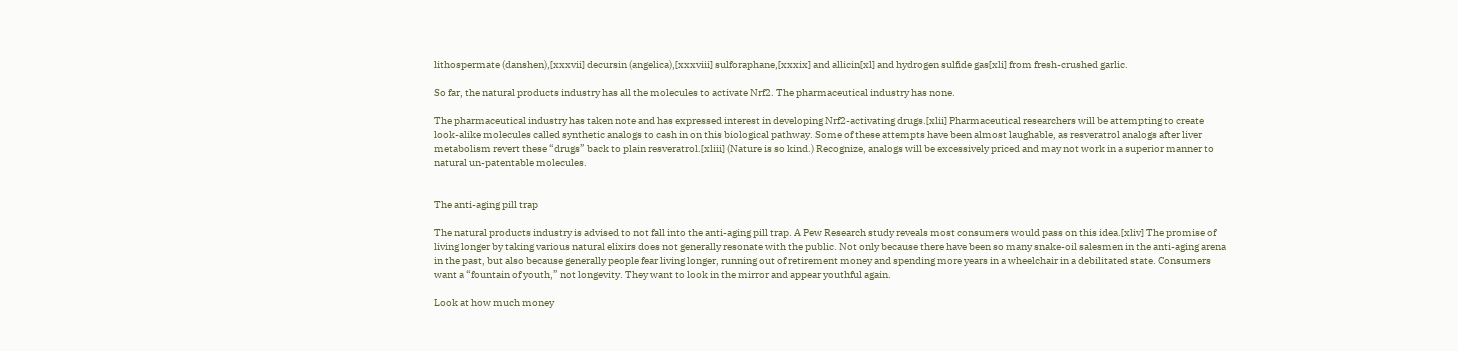lithospermate (danshen),[xxxvii] decursin (angelica),[xxxviii] sulforaphane,[xxxix] and allicin[xl] and hydrogen sulfide gas[xli] from fresh-crushed garlic.

So far, the natural products industry has all the molecules to activate Nrf2. The pharmaceutical industry has none.

The pharmaceutical industry has taken note and has expressed interest in developing Nrf2-activating drugs.[xlii] Pharmaceutical researchers will be attempting to create look-alike molecules called synthetic analogs to cash in on this biological pathway. Some of these attempts have been almost laughable, as resveratrol analogs after liver metabolism revert these “drugs” back to plain resveratrol.[xliii] (Nature is so kind.) Recognize, analogs will be excessively priced and may not work in a superior manner to natural un-patentable molecules.


The anti-aging pill trap

The natural products industry is advised to not fall into the anti-aging pill trap. A Pew Research study reveals most consumers would pass on this idea.[xliv] The promise of living longer by taking various natural elixirs does not generally resonate with the public. Not only because there have been so many snake-oil salesmen in the anti-aging arena in the past, but also because generally people fear living longer, running out of retirement money and spending more years in a wheelchair in a debilitated state. Consumers want a “fountain of youth,” not longevity. They want to look in the mirror and appear youthful again.

Look at how much money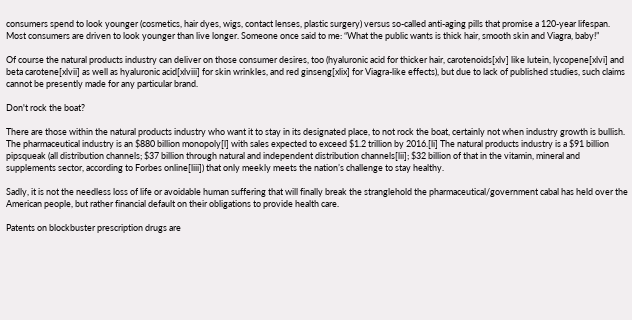consumers spend to look younger (cosmetics, hair dyes, wigs, contact lenses, plastic surgery) versus so-called anti-aging pills that promise a 120-year lifespan. Most consumers are driven to look younger than live longer. Someone once said to me: “What the public wants is thick hair, smooth skin and Viagra, baby!”

Of course the natural products industry can deliver on those consumer desires, too (hyaluronic acid for thicker hair, carotenoids[xlv] like lutein, lycopene[xlvi] and beta carotene[xlvii] as well as hyaluronic acid[xlviii] for skin wrinkles, and red ginseng[xlix] for Viagra-like effects), but due to lack of published studies, such claims cannot be presently made for any particular brand.

Don't rock the boat?

There are those within the natural products industry who want it to stay in its designated place, to not rock the boat, certainly not when industry growth is bullish. The pharmaceutical industry is an $880 billion monopoly[l] with sales expected to exceed $1.2 trillion by 2016.[li] The natural products industry is a $91 billion pipsqueak (all distribution channels; $37 billion through natural and independent distribution channels[lii]; $32 billion of that in the vitamin, mineral and supplements sector, according to Forbes online[liii]) that only meekly meets the nation’s challenge to stay healthy.

Sadly, it is not the needless loss of life or avoidable human suffering that will finally break the stranglehold the pharmaceutical/government cabal has held over the American people, but rather financial default on their obligations to provide health care.

Patents on blockbuster prescription drugs are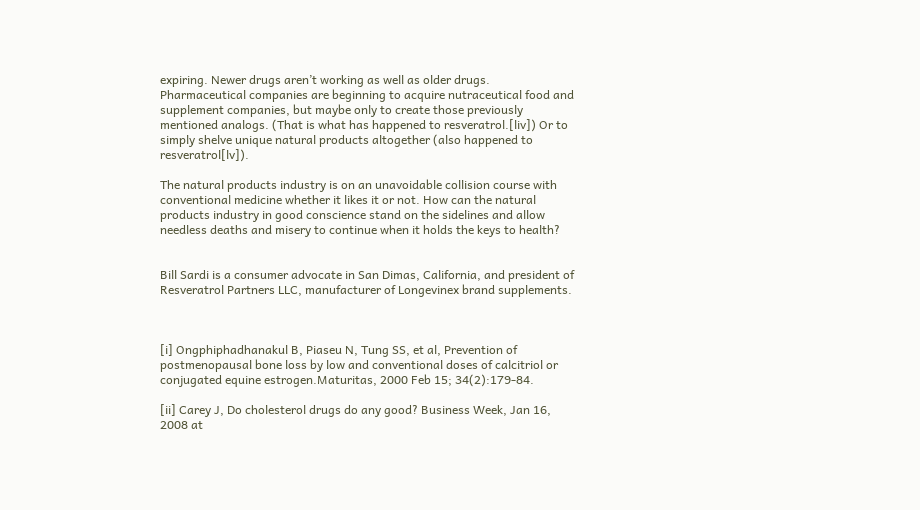expiring. Newer drugs aren’t working as well as older drugs. Pharmaceutical companies are beginning to acquire nutraceutical food and supplement companies, but maybe only to create those previously mentioned analogs. (That is what has happened to resveratrol.[liv]) Or to simply shelve unique natural products altogether (also happened to resveratrol[lv]).

The natural products industry is on an unavoidable collision course with conventional medicine whether it likes it or not. How can the natural products industry in good conscience stand on the sidelines and allow needless deaths and misery to continue when it holds the keys to health?


Bill Sardi is a consumer advocate in San Dimas, California, and president of Resveratrol Partners LLC, manufacturer of Longevinex brand supplements.



[i] Ongphiphadhanakul B, Piaseu N, Tung SS, et al, Prevention of postmenopausal bone loss by low and conventional doses of calcitriol or conjugated equine estrogen.Maturitas, 2000 Feb 15; 34(2):179-84.

[ii] Carey J, Do cholesterol drugs do any good? Business Week, Jan 16, 2008 at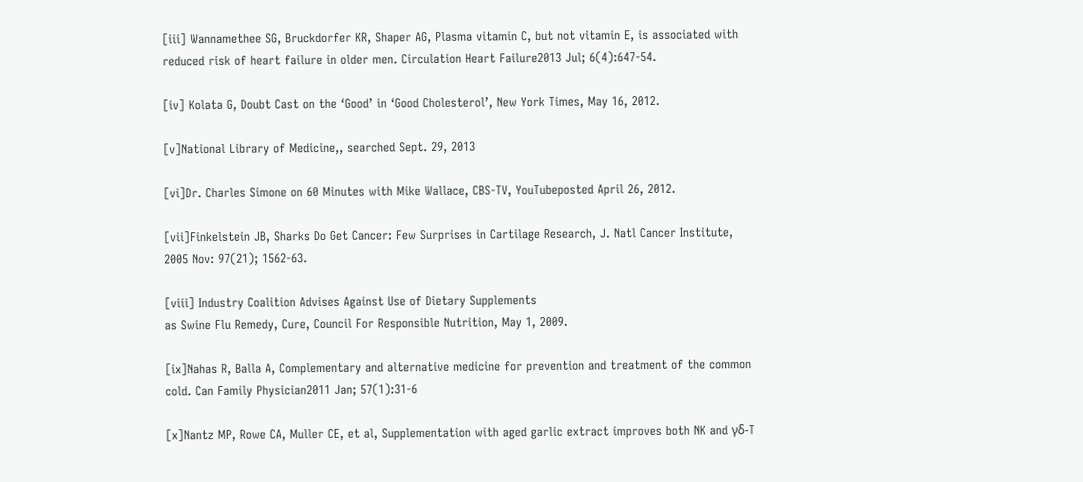[iii] Wannamethee SG, Bruckdorfer KR, Shaper AG, Plasma vitamin C, but not vitamin E, is associated with reduced risk of heart failure in older men. Circulation Heart Failure2013 Jul; 6(4):647-54.

[iv] Kolata G, Doubt Cast on the ‘Good’ in ‘Good Cholesterol’, New York Times, May 16, 2012.

[v]National Library of Medicine,, searched Sept. 29, 2013

[vi]Dr. Charles Simone on 60 Minutes with Mike Wallace, CBS-TV, YouTubeposted April 26, 2012.

[vii]Finkelstein JB, Sharks Do Get Cancer: Few Surprises in Cartilage Research, J. Natl Cancer Institute, 2005 Nov: 97(21); 1562-63.

[viii] Industry Coalition Advises Against Use of Dietary Supplements
as Swine Flu Remedy, Cure, Council For Responsible Nutrition, May 1, 2009.

[ix]Nahas R, Balla A, Complementary and alternative medicine for prevention and treatment of the common cold. Can Family Physician2011 Jan; 57(1):31-6

[x]Nantz MP, Rowe CA, Muller CE, et al, Supplementation with aged garlic extract improves both NK and γδ-T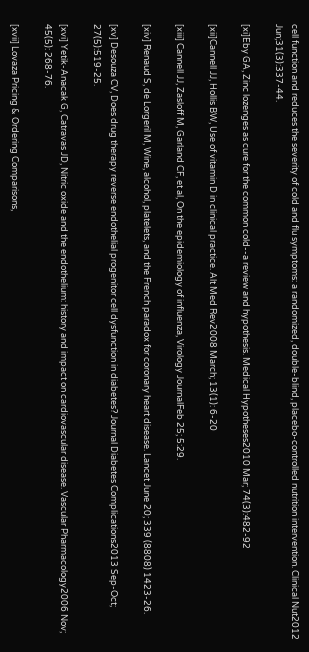cell function and reduces the severity of cold and flu symptoms: a randomized, double-blind, placebo-controlled nutrition intervention. Clinical Nut2012 Jun;31(3):337-44.

[xi]Eby GA, Zinc lozenges as cure for the common cold--a review and hypothesis. Medical Hypotheses2010 Mar; 74(3):482-92

[xii]Cannell JJ, Hollis BW, Use of vitamin D in clinical practice. Alt Med Rev2008 March; 13(1): 6-20

[xiii] Cannell JJ, Zasloff M, Garland CF, et al, On the epidemiology of influenza, Virology JournalFeb 25; 5:29.

[xiv] Renaud S, de Lorgeril M, Wine, alcohol, platelets, and the French paradox for coronary heart disease. Lancet June 20; 339 (8808) 1423-26.

[xv] Desouza CV, Does drug therapy reverse endothelial progenitor cell dysfunction in diabetes? Journal Diabetes Complications2013 Sep-Oct; 27(5):519-25.

[xvi] Yetik-Anacak G, Catravas JD, Nitric oxide and the endothelium: history and impact on cardiovascular disease. Vascular Pharmacology2006 Nov; 45(5): 268-76.

[xvii] Lovaza Pricing & Ordering Comparisons,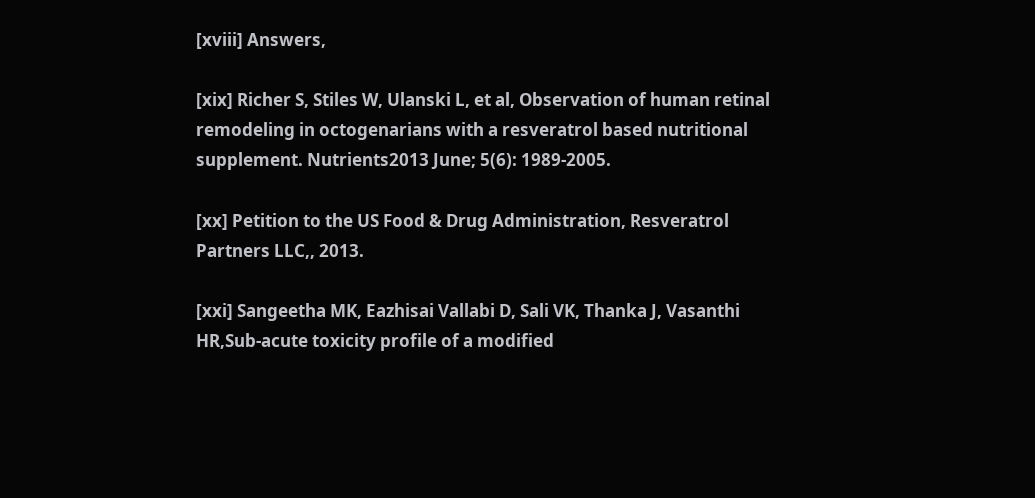[xviii] Answers,

[xix] Richer S, Stiles W, Ulanski L, et al, Observation of human retinal remodeling in octogenarians with a resveratrol based nutritional supplement. Nutrients2013 June; 5(6): 1989-2005.

[xx] Petition to the US Food & Drug Administration, Resveratrol Partners LLC,, 2013.

[xxi] Sangeetha MK, Eazhisai Vallabi D, Sali VK, Thanka J, Vasanthi HR,Sub-acute toxicity profile of a modified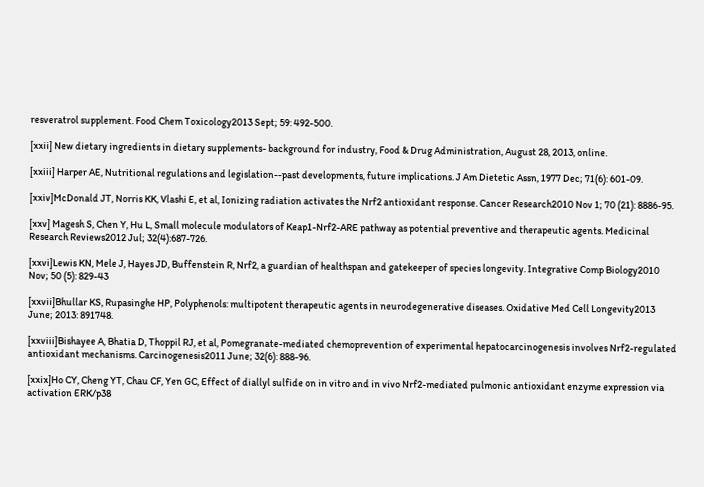resveratrol supplement. Food Chem Toxicology2013 Sept; 59: 492-500.

[xxii] New dietary ingredients in dietary supplements- background for industry, Food & Drug Administration, August 28, 2013, online.

[xxiii] Harper AE, Nutritional regulations and legislation--past developments, future implications. J Am Dietetic Assn, 1977 Dec; 71(6): 601-09.

[xxiv]McDonald JT, Norris KK, Vlashi E, et al, Ionizing radiation activates the Nrf2 antioxidant response. Cancer Research2010 Nov 1; 70 (21): 8886-95.

[xxv] Magesh S, Chen Y, Hu L, Small molecule modulators of Keap1-Nrf2-ARE pathway as potential preventive and therapeutic agents. Medicinal Research Reviews2012 Jul; 32(4):687-726.

[xxvi]Lewis KN, Mele J, Hayes JD, Buffenstein R, Nrf2, a guardian of healthspan and gatekeeper of species longevity. Integrative Comp Biology2010 Nov; 50 (5): 829-43

[xxvii]Bhullar KS, Rupasinghe HP, Polyphenols: multipotent therapeutic agents in neurodegenerative diseases. Oxidative Med Cell Longevity2013 June; 2013: 891748.

[xxviii]Bishayee A, Bhatia D, Thoppil RJ, et al, Pomegranate-mediated chemoprevention of experimental hepatocarcinogenesis involves Nrf2-regulated antioxidant mechanisms. Carcinogenesis2011 June; 32(6): 888-96.

[xxix]Ho CY, Cheng YT, Chau CF, Yen GC, Effect of diallyl sulfide on in vitro and in vivo Nrf2-mediated pulmonic antioxidant enzyme expression via activation ERK/p38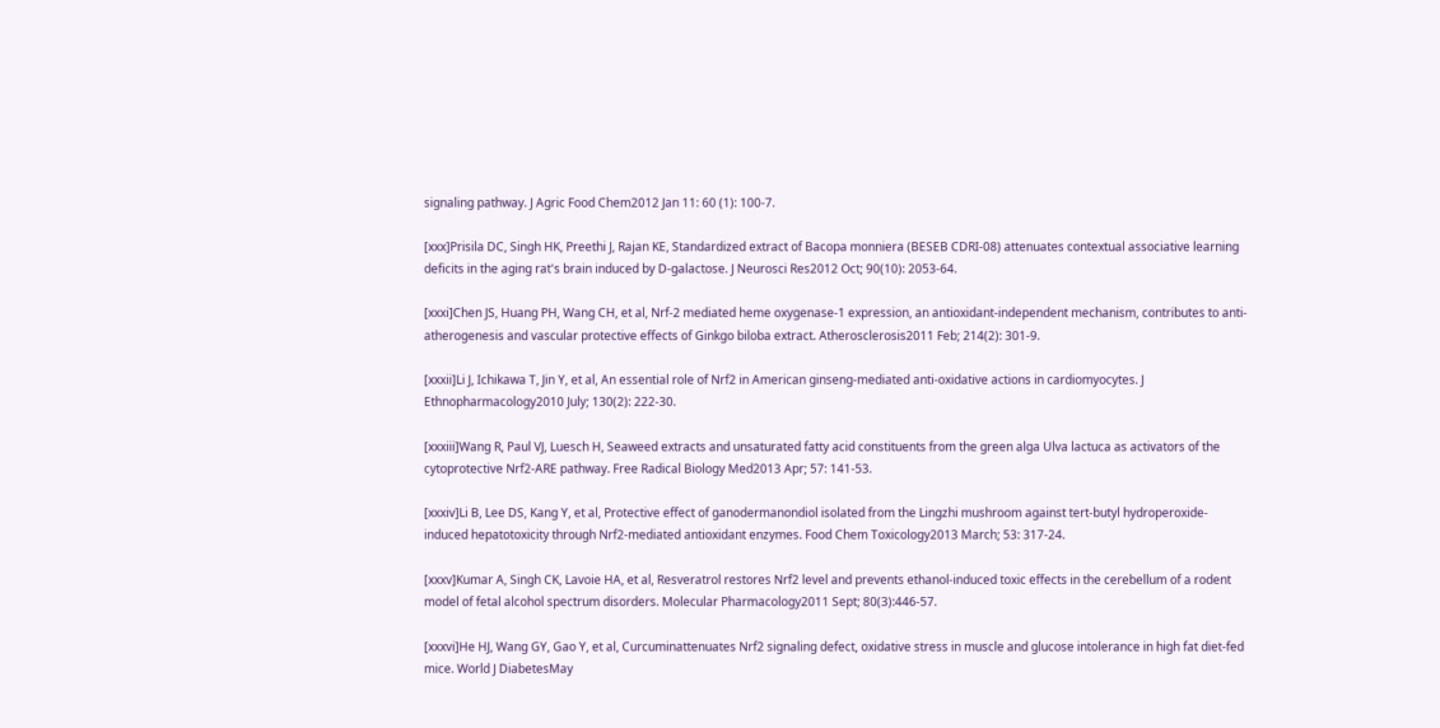signaling pathway. J Agric Food Chem2012 Jan 11: 60 (1): 100-7.

[xxx]Prisila DC, Singh HK, Preethi J, Rajan KE, Standardized extract of Bacopa monniera (BESEB CDRI-08) attenuates contextual associative learning deficits in the aging rat's brain induced by D-galactose. J Neurosci Res2012 Oct; 90(10): 2053-64.

[xxxi]Chen JS, Huang PH, Wang CH, et al, Nrf-2 mediated heme oxygenase-1 expression, an antioxidant-independent mechanism, contributes to anti-atherogenesis and vascular protective effects of Ginkgo biloba extract. Atherosclerosis2011 Feb; 214(2): 301-9.

[xxxii]Li J, Ichikawa T, Jin Y, et al, An essential role of Nrf2 in American ginseng-mediated anti-oxidative actions in cardiomyocytes. J Ethnopharmacology2010 July; 130(2): 222-30.

[xxxiii]Wang R, Paul VJ, Luesch H, Seaweed extracts and unsaturated fatty acid constituents from the green alga Ulva lactuca as activators of the cytoprotective Nrf2-ARE pathway. Free Radical Biology Med2013 Apr; 57: 141-53.

[xxxiv]Li B, Lee DS, Kang Y, et al, Protective effect of ganodermanondiol isolated from the Lingzhi mushroom against tert-butyl hydroperoxide-induced hepatotoxicity through Nrf2-mediated antioxidant enzymes. Food Chem Toxicology2013 March; 53: 317-24.

[xxxv]Kumar A, Singh CK, Lavoie HA, et al, Resveratrol restores Nrf2 level and prevents ethanol-induced toxic effects in the cerebellum of a rodent model of fetal alcohol spectrum disorders. Molecular Pharmacology2011 Sept; 80(3):446-57.

[xxxvi]He HJ, Wang GY, Gao Y, et al, Curcuminattenuates Nrf2 signaling defect, oxidative stress in muscle and glucose intolerance in high fat diet-fed mice. World J DiabetesMay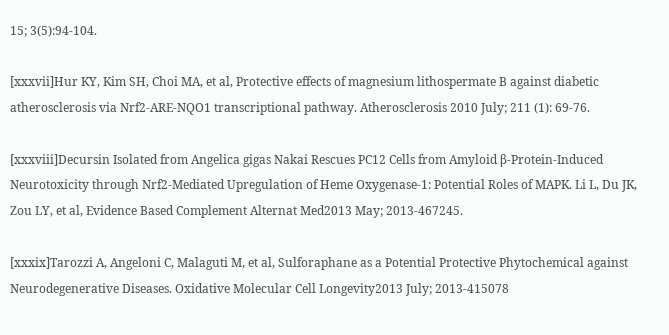15; 3(5):94-104.

[xxxvii]Hur KY, Kim SH, Choi MA, et al, Protective effects of magnesium lithospermate B against diabetic atherosclerosis via Nrf2-ARE-NQO1 transcriptional pathway. Atherosclerosis 2010 July; 211 (1): 69-76.

[xxxviii]Decursin Isolated from Angelica gigas Nakai Rescues PC12 Cells from Amyloid β-Protein-Induced Neurotoxicity through Nrf2-Mediated Upregulation of Heme Oxygenase-1: Potential Roles of MAPK. Li L, Du JK, Zou LY, et al, Evidence Based Complement Alternat Med2013 May; 2013-467245.

[xxxix]Tarozzi A, Angeloni C, Malaguti M, et al, Sulforaphane as a Potential Protective Phytochemical against Neurodegenerative Diseases. Oxidative Molecular Cell Longevity2013 July; 2013-415078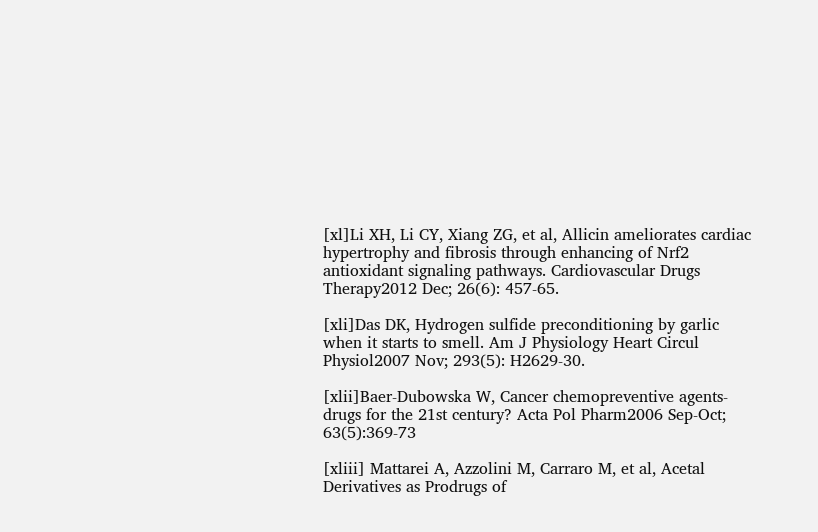[xl]Li XH, Li CY, Xiang ZG, et al, Allicin ameliorates cardiac hypertrophy and fibrosis through enhancing of Nrf2 antioxidant signaling pathways. Cardiovascular Drugs Therapy2012 Dec; 26(6): 457-65.

[xli]Das DK, Hydrogen sulfide preconditioning by garlic when it starts to smell. Am J Physiology Heart Circul Physiol2007 Nov; 293(5): H2629-30.

[xlii]Baer-Dubowska W, Cancer chemopreventive agents-drugs for the 21st century? Acta Pol Pharm2006 Sep-Oct; 63(5):369-73

[xliii] Mattarei A, Azzolini M, Carraro M, et al, Acetal Derivatives as Prodrugs of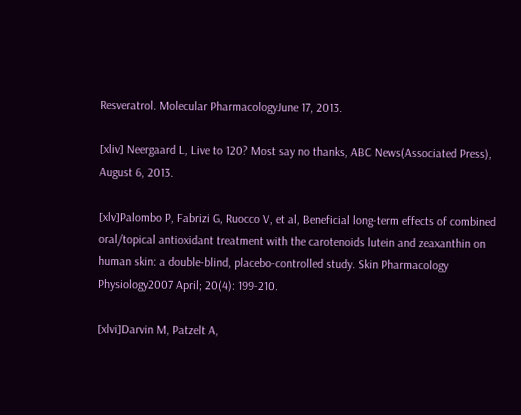Resveratrol. Molecular PharmacologyJune 17, 2013.

[xliv] Neergaard L, Live to 120? Most say no thanks, ABC News(Associated Press), August 6, 2013.

[xlv]Palombo P, Fabrizi G, Ruocco V, et al, Beneficial long-term effects of combined oral/topical antioxidant treatment with the carotenoids lutein and zeaxanthin on human skin: a double-blind, placebo-controlled study. Skin Pharmacology Physiology2007 April; 20(4): 199-210.

[xlvi]Darvin M, Patzelt A,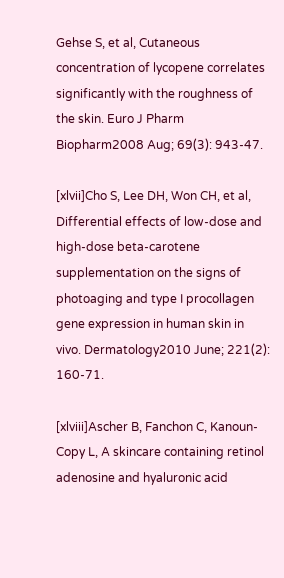Gehse S, et al, Cutaneous concentration of lycopene correlates significantly with the roughness of the skin. Euro J Pharm Biopharm2008 Aug; 69(3): 943-47.

[xlvii]Cho S, Lee DH, Won CH, et al, Differential effects of low-dose and high-dose beta-carotene supplementation on the signs of photoaging and type I procollagen gene expression in human skin in vivo. Dermatology2010 June; 221(2): 160-71.

[xlviii]Ascher B, Fanchon C, Kanoun-Copy L, A skincare containing retinol adenosine and hyaluronic acid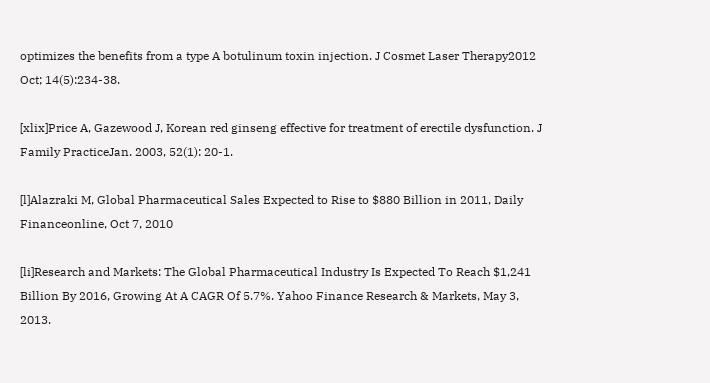optimizes the benefits from a type A botulinum toxin injection. J Cosmet Laser Therapy2012 Oct; 14(5):234-38.

[xlix]Price A, Gazewood J, Korean red ginseng effective for treatment of erectile dysfunction. J Family PracticeJan. 2003, 52(1): 20-1.

[l]Alazraki M, Global Pharmaceutical Sales Expected to Rise to $880 Billion in 2011, Daily Financeonline, Oct 7, 2010

[li]Research and Markets: The Global Pharmaceutical Industry Is Expected To Reach $1,241 Billion By 2016, Growing At A CAGR Of 5.7%. Yahoo Finance Research & Markets, May 3, 2013.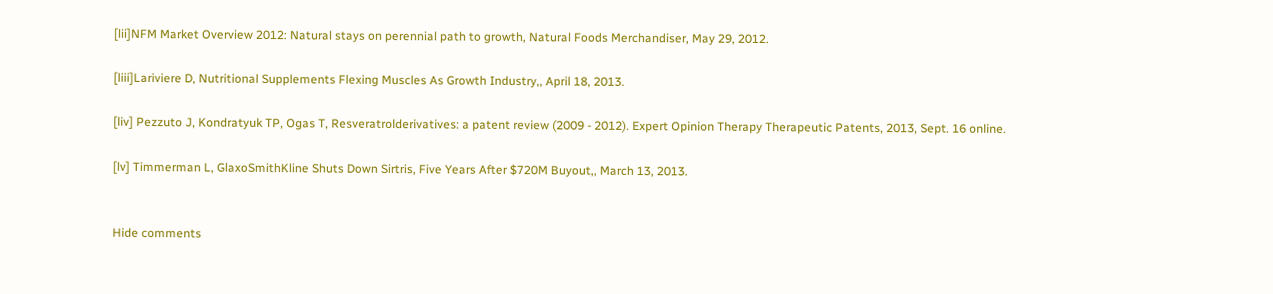[lii]NFM Market Overview 2012: Natural stays on perennial path to growth, Natural Foods Merchandiser, May 29, 2012.

[liii]Lariviere D, Nutritional Supplements Flexing Muscles As Growth Industry,, April 18, 2013.

[liv] Pezzuto J, Kondratyuk TP, Ogas T, Resveratrolderivatives: a patent review (2009 - 2012). Expert Opinion Therapy Therapeutic Patents, 2013, Sept. 16 online.

[lv] Timmerman L, GlaxoSmithKline Shuts Down Sirtris, Five Years After $720M Buyout,, March 13, 2013.


Hide comments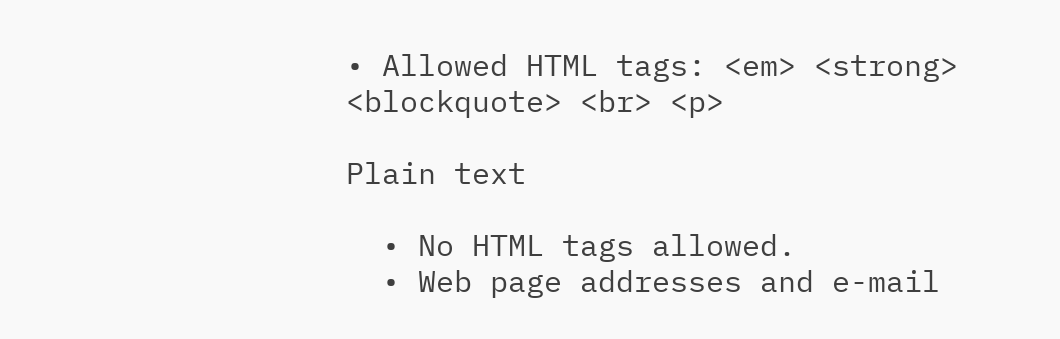• Allowed HTML tags: <em> <strong> <blockquote> <br> <p>

Plain text

  • No HTML tags allowed.
  • Web page addresses and e-mail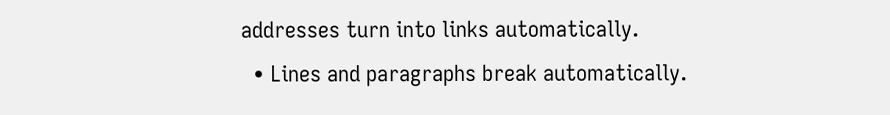addresses turn into links automatically.
  • Lines and paragraphs break automatically.